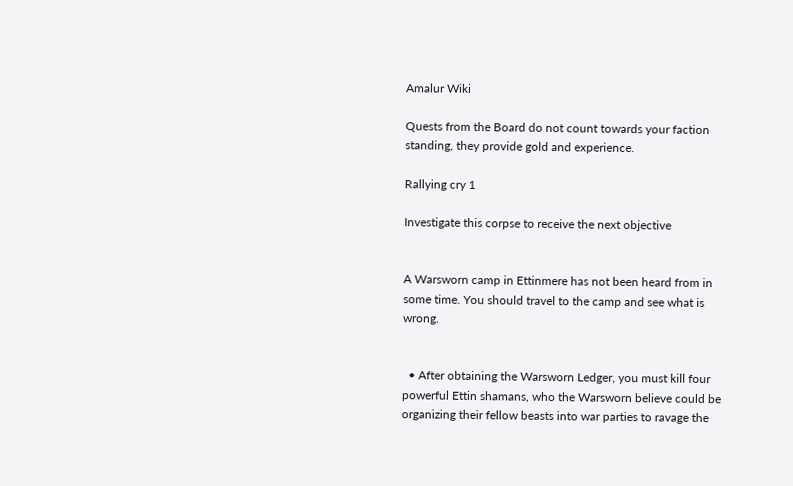Amalur Wiki

Quests from the Board do not count towards your faction standing, they provide gold and experience.

Rallying cry 1

Investigate this corpse to receive the next objective


A Warsworn camp in Ettinmere has not been heard from in some time. You should travel to the camp and see what is wrong.


  • After obtaining the Warsworn Ledger, you must kill four powerful Ettin shamans, who the Warsworn believe could be organizing their fellow beasts into war parties to ravage the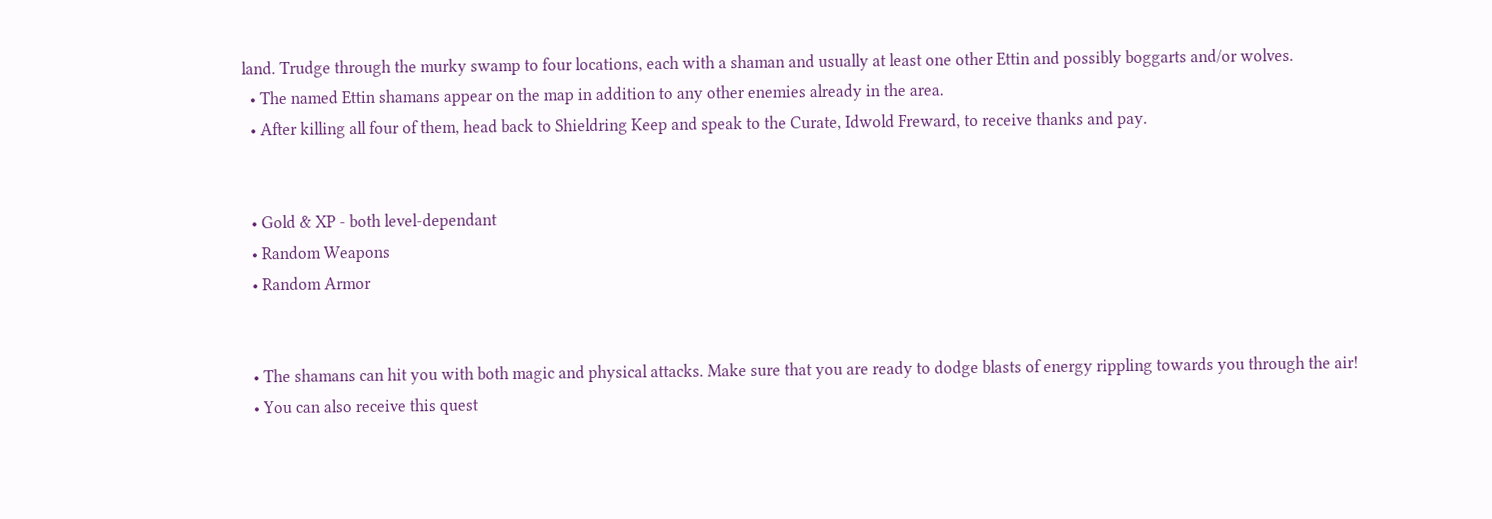land. Trudge through the murky swamp to four locations, each with a shaman and usually at least one other Ettin and possibly boggarts and/or wolves.
  • The named Ettin shamans appear on the map in addition to any other enemies already in the area.
  • After killing all four of them, head back to Shieldring Keep and speak to the Curate, Idwold Freward, to receive thanks and pay.


  • Gold & XP - both level-dependant
  • Random Weapons
  • Random Armor


  • The shamans can hit you with both magic and physical attacks. Make sure that you are ready to dodge blasts of energy rippling towards you through the air!
  • You can also receive this quest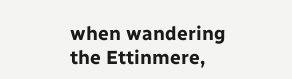when wandering the Ettinmere,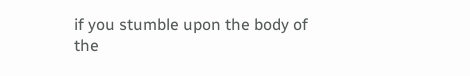if you stumble upon the body of the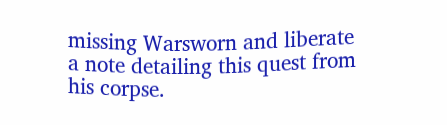missing Warsworn and liberate a note detailing this quest from his corpse.